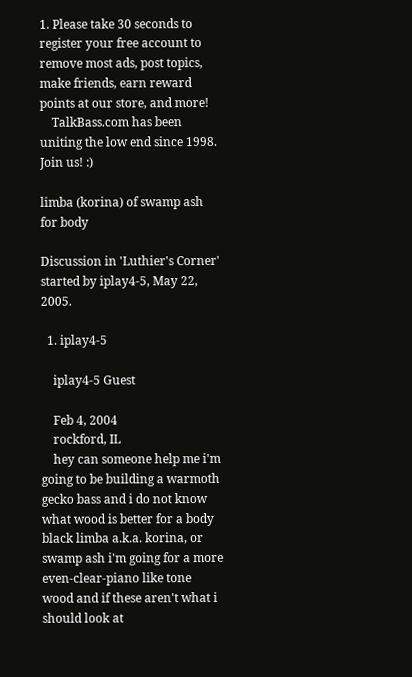1. Please take 30 seconds to register your free account to remove most ads, post topics, make friends, earn reward points at our store, and more!
    TalkBass.com has been uniting the low end since 1998.  Join us! :)

limba (korina) of swamp ash for body

Discussion in 'Luthier's Corner' started by iplay4-5, May 22, 2005.

  1. iplay4-5

    iplay4-5 Guest

    Feb 4, 2004
    rockford, IL
    hey can someone help me i'm going to be building a warmoth gecko bass and i do not know what wood is better for a body black limba a.k.a. korina, or swamp ash i'm going for a more even-clear-piano like tone wood and if these aren't what i should look at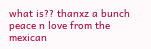what is?? thanxz a bunch peace n love from the mexican